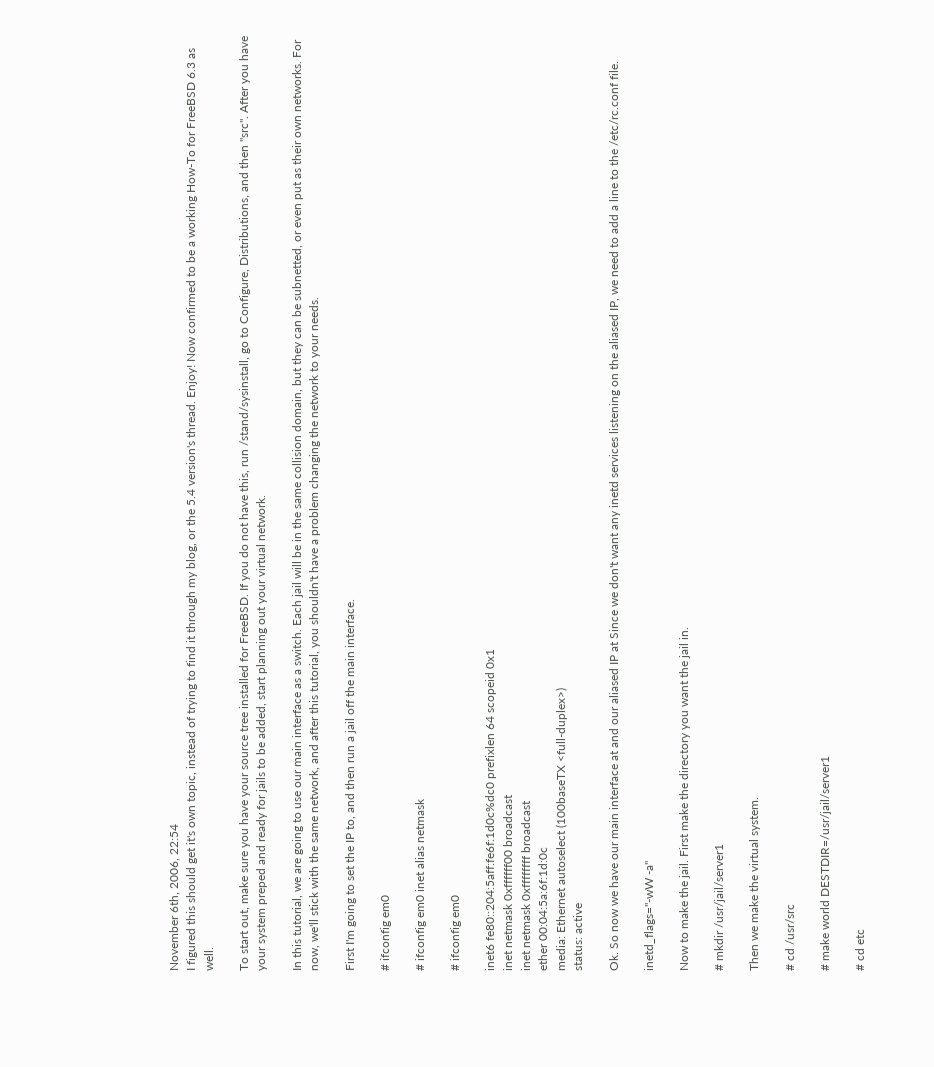November 6th, 2006, 22:54
I figured this should get it's own topic, instead of trying to find it through my blog, or the 5.4 version's thread. Enjoy! Now confirmed to be a working How-To for FreeBSD 6.3 as well.

To start out, make sure you have your source tree installed for FreeBSD. If you do not have this, run /stand/sysinstall, go to Configure, Distributions, and then "src". After you have your system preped and ready for jails to be added, start planning out your virtual network.

In this tutorial, we are going to use our main interface as a switch. Each jail will be in the same collision domain, but they can be subnetted, or even put as their own networks. For now, we'll stick with the same network, and after this tutorial, you shouldn't have a problem changing the network to your needs.

First I'm going to set the IP to, and then run a jail off the main interface.

# ifconfig em0

# ifconfig em0 inet alias netmask

# ifconfig em0

inet6 fe80::204:5aff:fe6f:1d0c%dc0 prefixlen 64 scopeid 0x1
inet netmask 0xffffff00 broadcast
inet netmask 0xffffffff broadcast
ether 00:04:5a:6f:1d:0c
media: Ethernet autoselect (100baseTX <full-duplex>)
status: active

Ok. So now we have our main interface at and our aliased IP at Since we don't want any inetd services listening on the aliased IP, we need to add a line to the /etc/rc.conf file.

inetd_flags="-wW -a"

Now to make the jail. First make the directory you want the jail in.

# mkdir /usr/jail/server1

Then we make the virtual system.

# cd /usr/src

# make world DESTDIR=/usr/jail/server1

# cd etc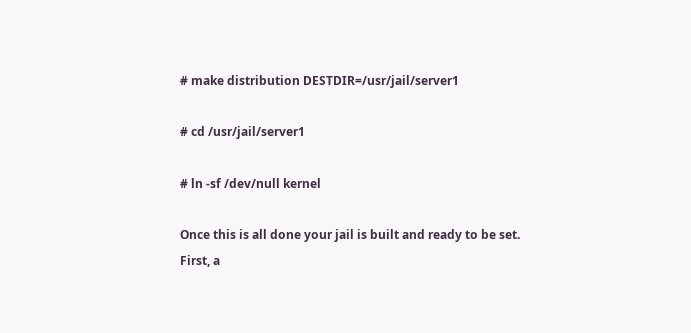# make distribution DESTDIR=/usr/jail/server1

# cd /usr/jail/server1

# ln -sf /dev/null kernel

Once this is all done your jail is built and ready to be set. First, a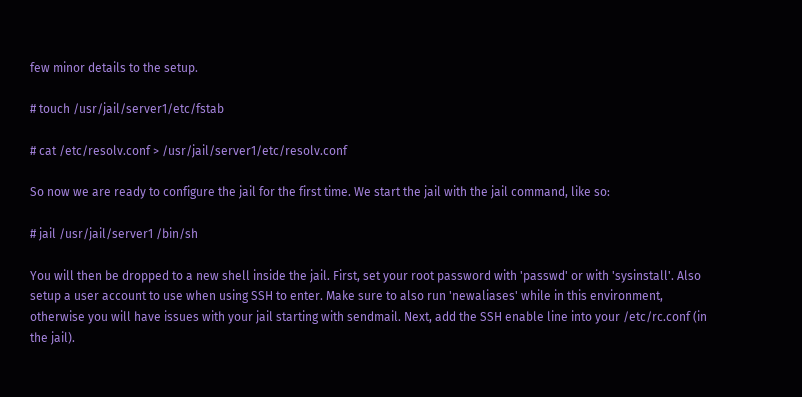few minor details to the setup.

# touch /usr/jail/server1/etc/fstab

# cat /etc/resolv.conf > /usr/jail/server1/etc/resolv.conf

So now we are ready to configure the jail for the first time. We start the jail with the jail command, like so:

# jail /usr/jail/server1 /bin/sh

You will then be dropped to a new shell inside the jail. First, set your root password with 'passwd' or with 'sysinstall'. Also setup a user account to use when using SSH to enter. Make sure to also run 'newaliases' while in this environment, otherwise you will have issues with your jail starting with sendmail. Next, add the SSH enable line into your /etc/rc.conf (in the jail).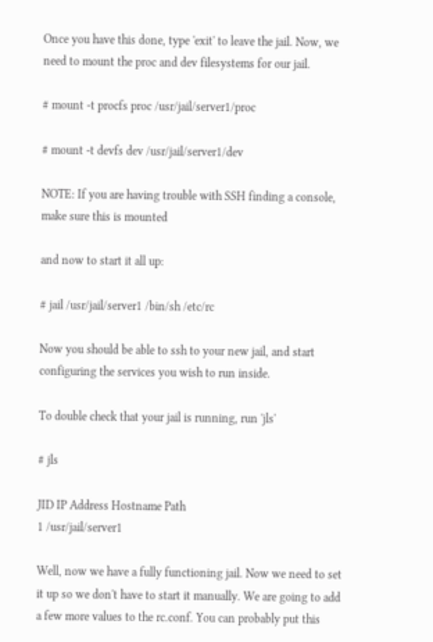Once you have this done, type 'exit' to leave the jail. Now, we need to mount the proc and dev filesystems for our jail.

# mount -t procfs proc /usr/jail/server1/proc

# mount -t devfs dev /usr/jail/server1/dev

NOTE: If you are having trouble with SSH finding a console, make sure this is mounted

and now to start it all up:

# jail /usr/jail/server1 /bin/sh /etc/rc

Now you should be able to ssh to your new jail, and start configuring the services you wish to run inside.

To double check that your jail is running, run 'jls'

# jls

JID IP Address Hostname Path
1 /usr/jail/server1

Well, now we have a fully functioning jail. Now we need to set it up so we don't have to start it manually. We are going to add a few more values to the rc.conf. You can probably put this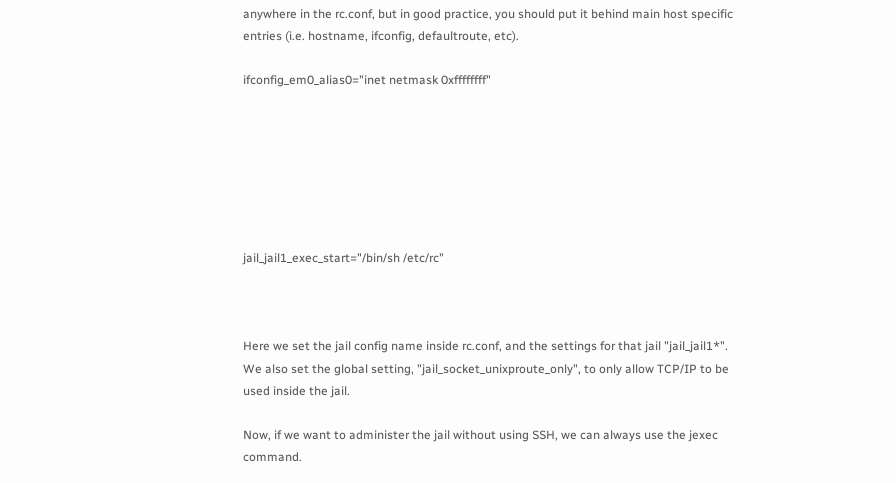anywhere in the rc.conf, but in good practice, you should put it behind main host specific entries (i.e. hostname, ifconfig, defaultroute, etc).

ifconfig_em0_alias0="inet netmask 0xffffffff"







jail_jail1_exec_start="/bin/sh /etc/rc"



Here we set the jail config name inside rc.conf, and the settings for that jail "jail_jail1*". We also set the global setting, "jail_socket_unixproute_only", to only allow TCP/IP to be used inside the jail.

Now, if we want to administer the jail without using SSH, we can always use the jexec command.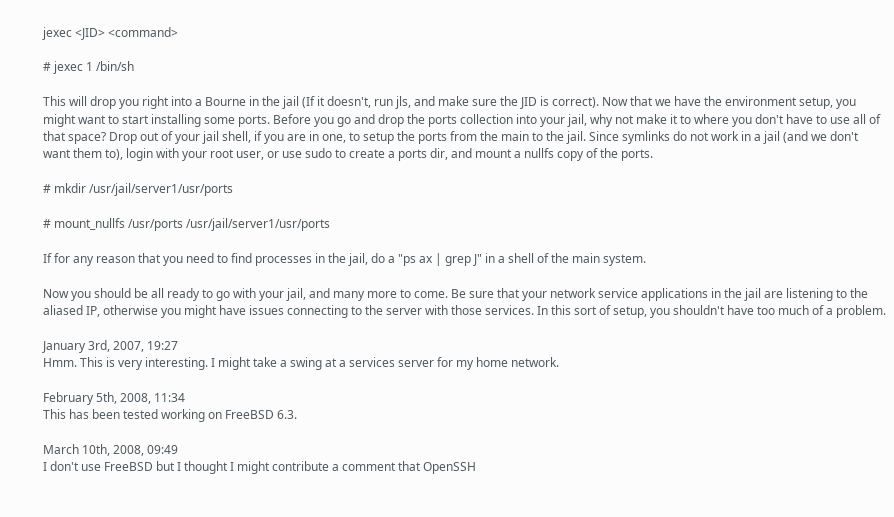jexec <JID> <command>

# jexec 1 /bin/sh

This will drop you right into a Bourne in the jail (If it doesn't, run jls, and make sure the JID is correct). Now that we have the environment setup, you might want to start installing some ports. Before you go and drop the ports collection into your jail, why not make it to where you don't have to use all of that space? Drop out of your jail shell, if you are in one, to setup the ports from the main to the jail. Since symlinks do not work in a jail (and we don't want them to), login with your root user, or use sudo to create a ports dir, and mount a nullfs copy of the ports.

# mkdir /usr/jail/server1/usr/ports

# mount_nullfs /usr/ports /usr/jail/server1/usr/ports

If for any reason that you need to find processes in the jail, do a "ps ax | grep J" in a shell of the main system.

Now you should be all ready to go with your jail, and many more to come. Be sure that your network service applications in the jail are listening to the aliased IP, otherwise you might have issues connecting to the server with those services. In this sort of setup, you shouldn't have too much of a problem.

January 3rd, 2007, 19:27
Hmm. This is very interesting. I might take a swing at a services server for my home network.

February 5th, 2008, 11:34
This has been tested working on FreeBSD 6.3.

March 10th, 2008, 09:49
I don't use FreeBSD but I thought I might contribute a comment that OpenSSH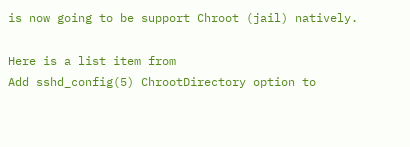is now going to be support Chroot (jail) natively.

Here is a list item from
Add sshd_config(5) ChrootDirectory option to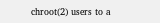chroot(2) users to a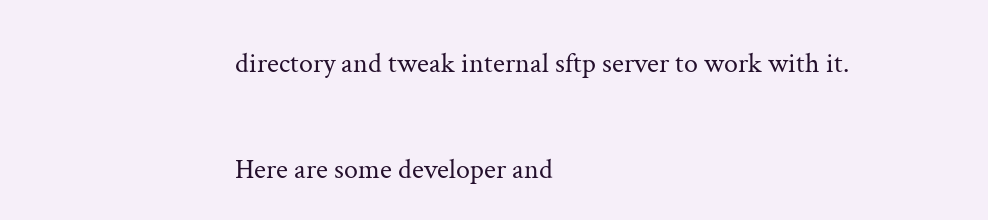directory and tweak internal sftp server to work with it.

Here are some developer and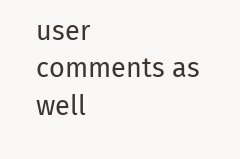user comments as well